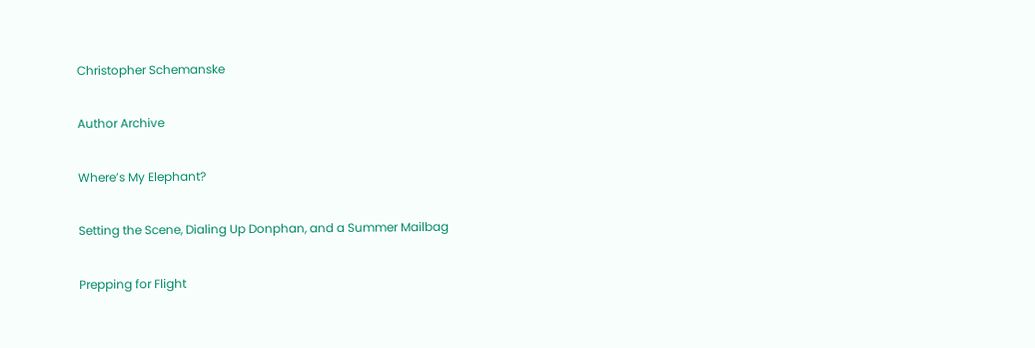Christopher Schemanske

Author Archive

Where’s My Elephant?

Setting the Scene, Dialing Up Donphan, and a Summer Mailbag

Prepping for Flight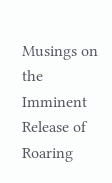Musings on the Imminent Release of Roaring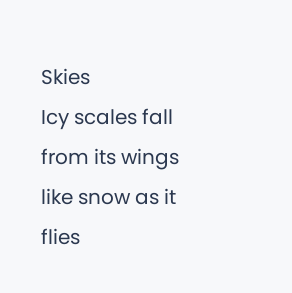Skies
Icy scales fall from its wings like snow as it flies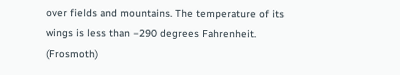over fields and mountains. The temperature of its wings is less than −290 degrees Fahrenheit. (Frosmoth)